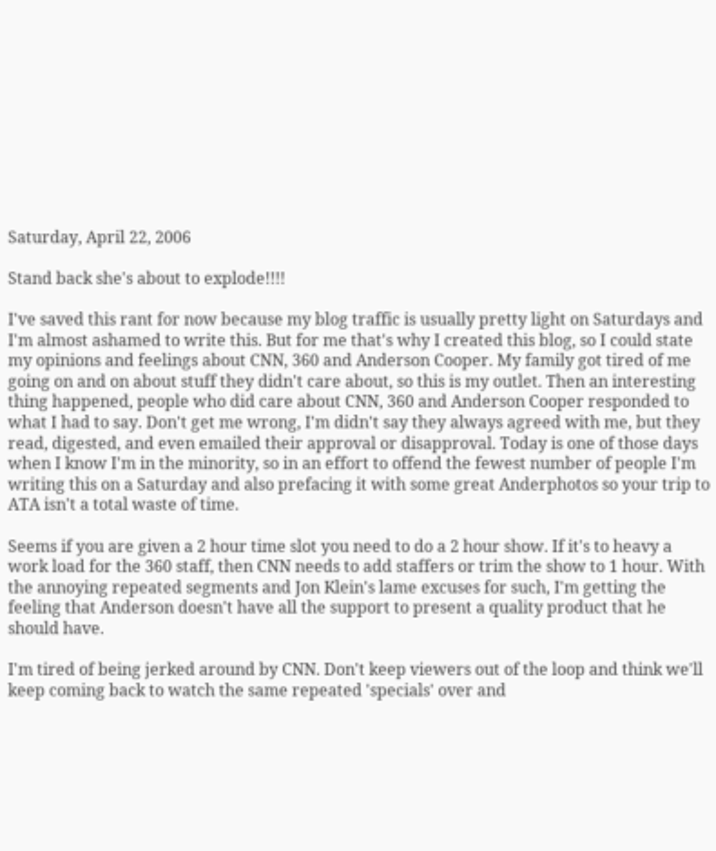Saturday, April 22, 2006

Stand back she's about to explode!!!!

I've saved this rant for now because my blog traffic is usually pretty light on Saturdays and I'm almost ashamed to write this. But for me that's why I created this blog, so I could state my opinions and feelings about CNN, 360 and Anderson Cooper. My family got tired of me going on and on about stuff they didn't care about, so this is my outlet. Then an interesting thing happened, people who did care about CNN, 360 and Anderson Cooper responded to what I had to say. Don't get me wrong, I'm didn't say they always agreed with me, but they read, digested, and even emailed their approval or disapproval. Today is one of those days when I know I'm in the minority, so in an effort to offend the fewest number of people I'm writing this on a Saturday and also prefacing it with some great Anderphotos so your trip to ATA isn't a total waste of time.

Seems if you are given a 2 hour time slot you need to do a 2 hour show. If it's to heavy a work load for the 360 staff, then CNN needs to add staffers or trim the show to 1 hour. With the annoying repeated segments and Jon Klein's lame excuses for such, I'm getting the feeling that Anderson doesn't have all the support to present a quality product that he should have.

I'm tired of being jerked around by CNN. Don't keep viewers out of the loop and think we'll keep coming back to watch the same repeated 'specials' over and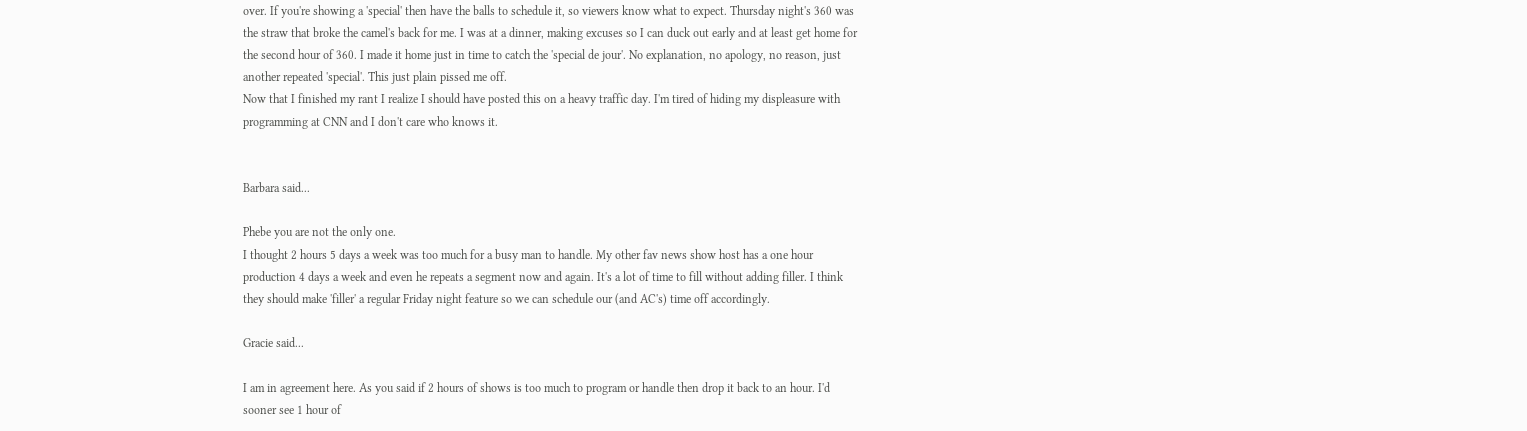over. If you're showing a 'special' then have the balls to schedule it, so viewers know what to expect. Thursday night's 360 was the straw that broke the camel's back for me. I was at a dinner, making excuses so I can duck out early and at least get home for the second hour of 360. I made it home just in time to catch the 'special de jour'. No explanation, no apology, no reason, just another repeated 'special'. This just plain pissed me off.
Now that I finished my rant I realize I should have posted this on a heavy traffic day. I'm tired of hiding my displeasure with programming at CNN and I don't care who knows it.


Barbara said...

Phebe you are not the only one.
I thought 2 hours 5 days a week was too much for a busy man to handle. My other fav news show host has a one hour production 4 days a week and even he repeats a segment now and again. It's a lot of time to fill without adding filler. I think they should make 'filler' a regular Friday night feature so we can schedule our (and AC's) time off accordingly.

Gracie said...

I am in agreement here. As you said if 2 hours of shows is too much to program or handle then drop it back to an hour. I'd sooner see 1 hour of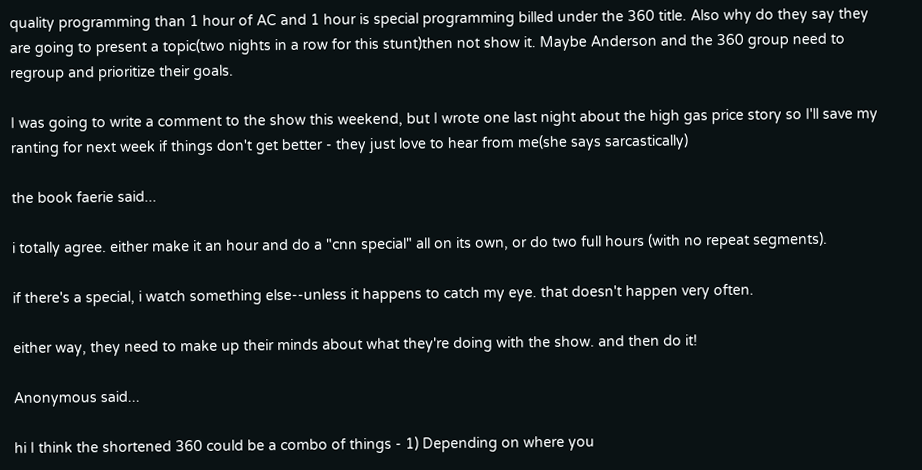quality programming than 1 hour of AC and 1 hour is special programming billed under the 360 title. Also why do they say they are going to present a topic(two nights in a row for this stunt)then not show it. Maybe Anderson and the 360 group need to regroup and prioritize their goals.

I was going to write a comment to the show this weekend, but I wrote one last night about the high gas price story so I'll save my ranting for next week if things don't get better - they just love to hear from me(she says sarcastically)

the book faerie said...

i totally agree. either make it an hour and do a "cnn special" all on its own, or do two full hours (with no repeat segments).

if there's a special, i watch something else--unless it happens to catch my eye. that doesn't happen very often.

either way, they need to make up their minds about what they're doing with the show. and then do it!

Anonymous said...

hi I think the shortened 360 could be a combo of things - 1) Depending on where you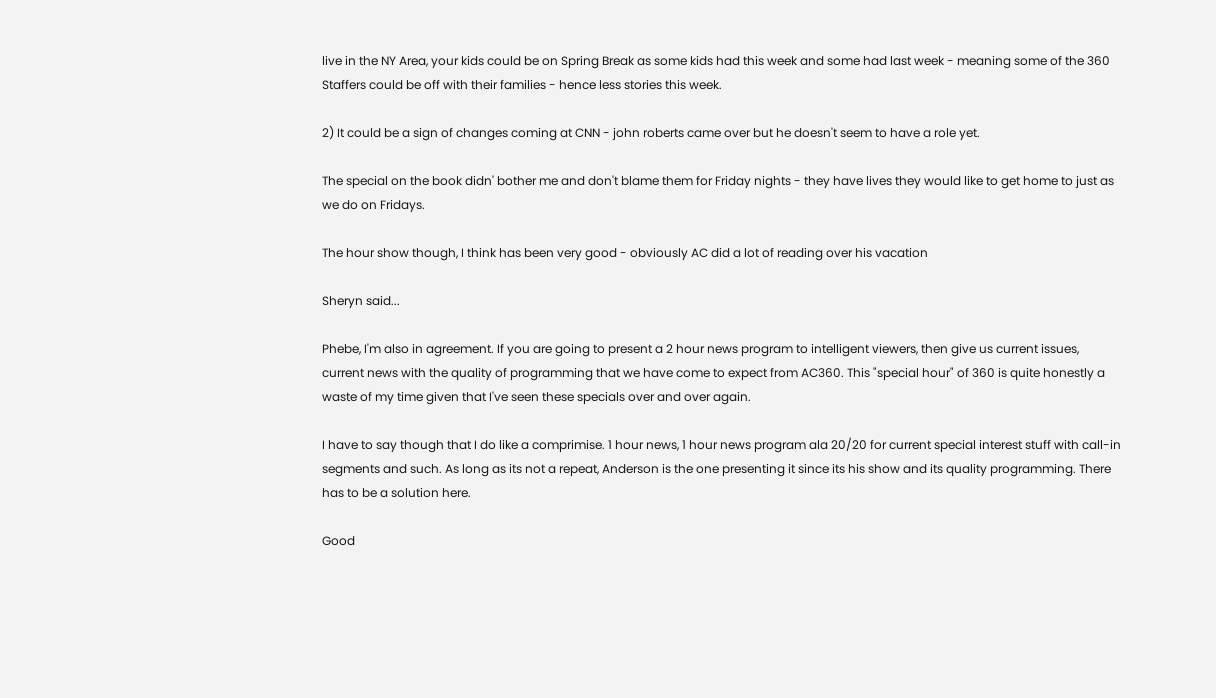live in the NY Area, your kids could be on Spring Break as some kids had this week and some had last week - meaning some of the 360 Staffers could be off with their families - hence less stories this week.

2) It could be a sign of changes coming at CNN - john roberts came over but he doesn't seem to have a role yet.

The special on the book didn' bother me and don't blame them for Friday nights - they have lives they would like to get home to just as we do on Fridays.

The hour show though, I think has been very good - obviously AC did a lot of reading over his vacation

Sheryn said...

Phebe, I'm also in agreement. If you are going to present a 2 hour news program to intelligent viewers, then give us current issues, current news with the quality of programming that we have come to expect from AC360. This "special hour" of 360 is quite honestly a waste of my time given that I've seen these specials over and over again.

I have to say though that I do like a comprimise. 1 hour news, 1 hour news program ala 20/20 for current special interest stuff with call-in segments and such. As long as its not a repeat, Anderson is the one presenting it since its his show and its quality programming. There has to be a solution here.

Good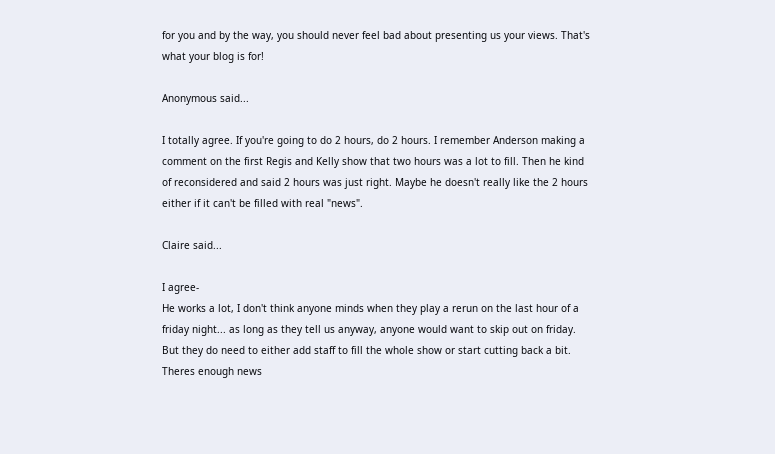for you and by the way, you should never feel bad about presenting us your views. That's what your blog is for!

Anonymous said...

I totally agree. If you're going to do 2 hours, do 2 hours. I remember Anderson making a comment on the first Regis and Kelly show that two hours was a lot to fill. Then he kind of reconsidered and said 2 hours was just right. Maybe he doesn't really like the 2 hours either if it can't be filled with real "news".

Claire said...

I agree-
He works a lot, I don't think anyone minds when they play a rerun on the last hour of a friday night... as long as they tell us anyway, anyone would want to skip out on friday. But they do need to either add staff to fill the whole show or start cutting back a bit. Theres enough news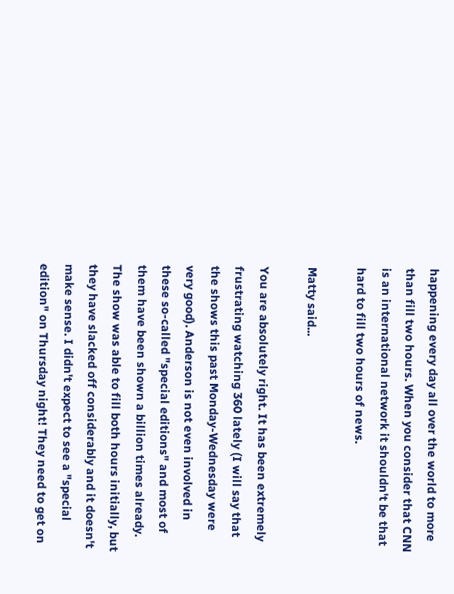happening every day all over the world to more than fill two hours. When you consider that CNN is an international network it shouldn't be that hard to fill two hours of news.

Matty said...

You are absolutely right. It has been extremely frustrating watching 360 lately (I will say that the shows this past Monday-Wednesday were very good). Anderson is not even involved in these so-called "special editions" and most of them have been shown a billion times already. The show was able to fill both hours initially, but they have slacked off considerably and it doesn't make sense. I didn't expect to see a "special edition" on Thursday night! They need to get on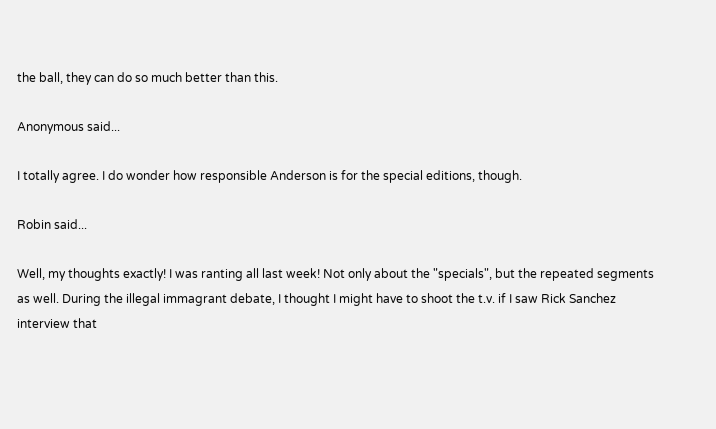the ball, they can do so much better than this.

Anonymous said...

I totally agree. I do wonder how responsible Anderson is for the special editions, though.

Robin said...

Well, my thoughts exactly! I was ranting all last week! Not only about the "specials", but the repeated segments as well. During the illegal immagrant debate, I thought I might have to shoot the t.v. if I saw Rick Sanchez interview that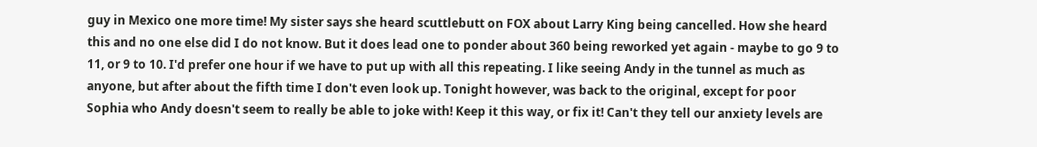guy in Mexico one more time! My sister says she heard scuttlebutt on FOX about Larry King being cancelled. How she heard this and no one else did I do not know. But it does lead one to ponder about 360 being reworked yet again - maybe to go 9 to 11, or 9 to 10. I'd prefer one hour if we have to put up with all this repeating. I like seeing Andy in the tunnel as much as anyone, but after about the fifth time I don't even look up. Tonight however, was back to the original, except for poor Sophia who Andy doesn't seem to really be able to joke with! Keep it this way, or fix it! Can't they tell our anxiety levels are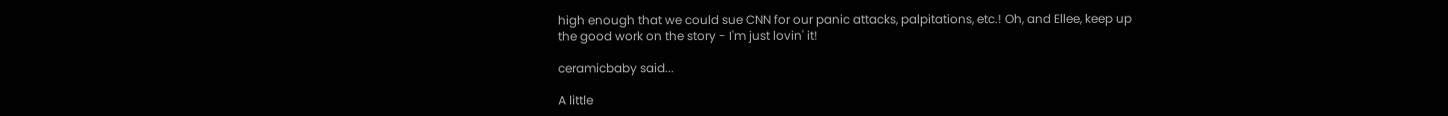high enough that we could sue CNN for our panic attacks, palpitations, etc.! Oh, and Ellee, keep up the good work on the story - I'm just lovin' it!

ceramicbaby said...

A little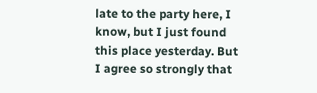late to the party here, I know, but I just found this place yesterday. But I agree so strongly that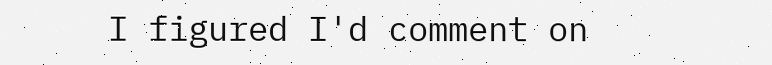I figured I'd comment on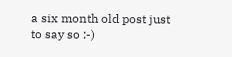a six month old post just to say so :-)